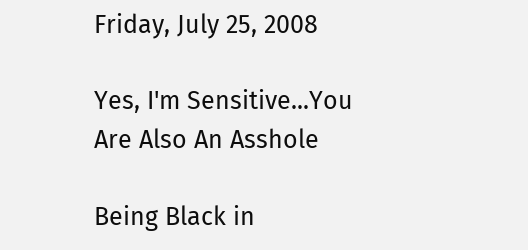Friday, July 25, 2008

Yes, I'm Sensitive...You Are Also An Asshole

Being Black in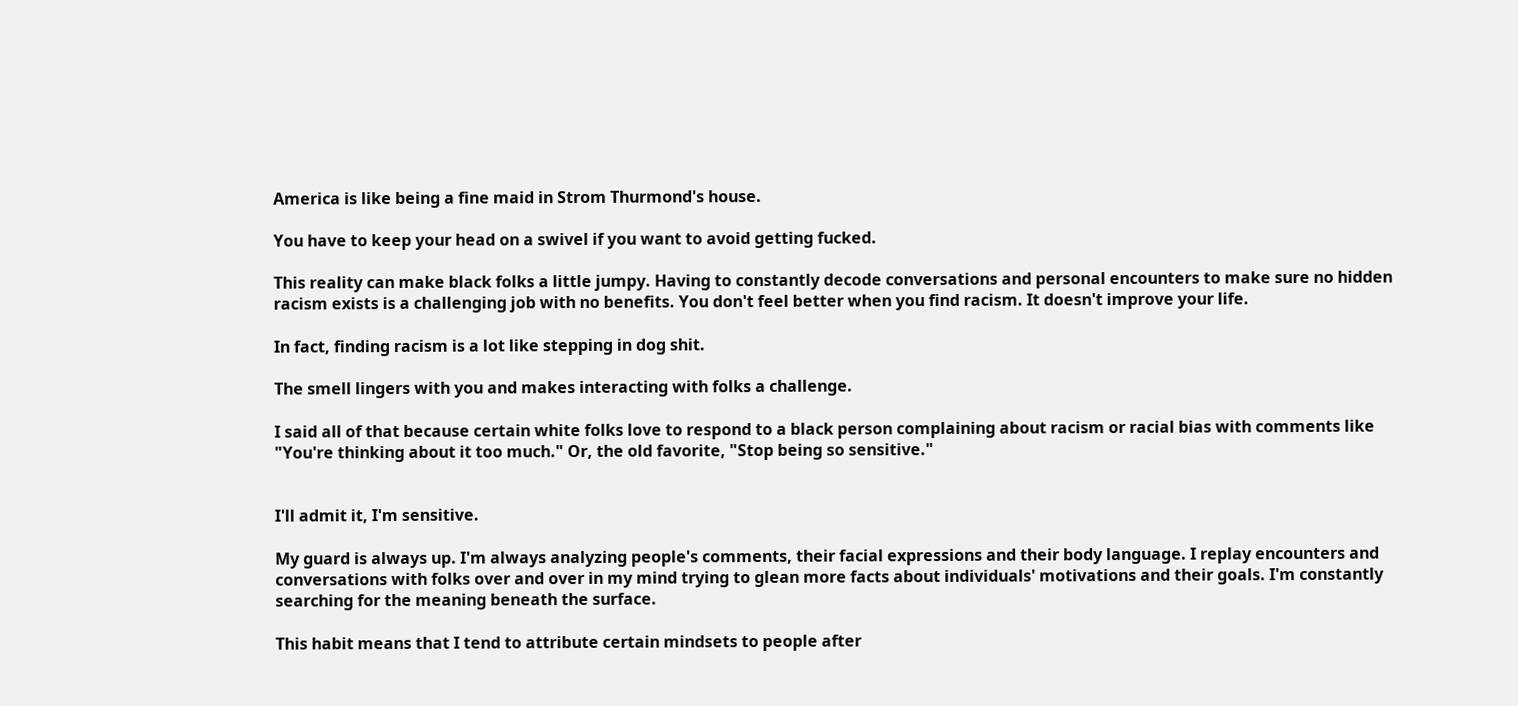America is like being a fine maid in Strom Thurmond's house.

You have to keep your head on a swivel if you want to avoid getting fucked.

This reality can make black folks a little jumpy. Having to constantly decode conversations and personal encounters to make sure no hidden racism exists is a challenging job with no benefits. You don't feel better when you find racism. It doesn't improve your life.

In fact, finding racism is a lot like stepping in dog shit.

The smell lingers with you and makes interacting with folks a challenge.

I said all of that because certain white folks love to respond to a black person complaining about racism or racial bias with comments like "You're thinking about it too much." Or, the old favorite, "Stop being so sensitive."


I'll admit it, I'm sensitive.

My guard is always up. I'm always analyzing people's comments, their facial expressions and their body language. I replay encounters and conversations with folks over and over in my mind trying to glean more facts about individuals' motivations and their goals. I'm constantly searching for the meaning beneath the surface.

This habit means that I tend to attribute certain mindsets to people after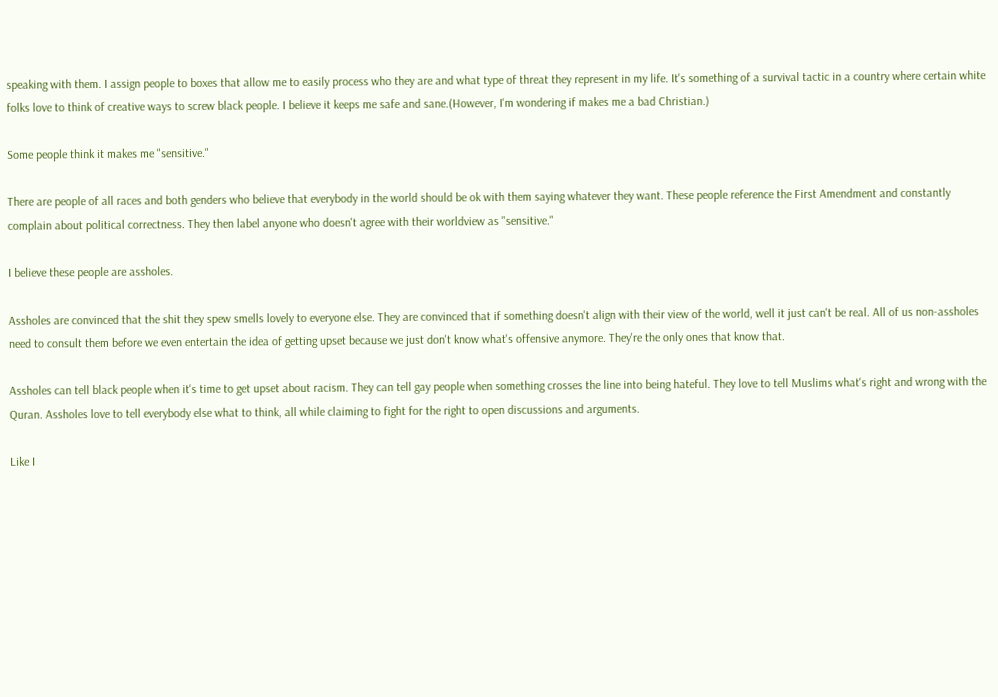speaking with them. I assign people to boxes that allow me to easily process who they are and what type of threat they represent in my life. It's something of a survival tactic in a country where certain white folks love to think of creative ways to screw black people. I believe it keeps me safe and sane.(However, I'm wondering if makes me a bad Christian.)

Some people think it makes me "sensitive."

There are people of all races and both genders who believe that everybody in the world should be ok with them saying whatever they want. These people reference the First Amendment and constantly complain about political correctness. They then label anyone who doesn't agree with their worldview as "sensitive."

I believe these people are assholes.

Assholes are convinced that the shit they spew smells lovely to everyone else. They are convinced that if something doesn't align with their view of the world, well it just can't be real. All of us non-assholes need to consult them before we even entertain the idea of getting upset because we just don't know what's offensive anymore. They're the only ones that know that.

Assholes can tell black people when it's time to get upset about racism. They can tell gay people when something crosses the line into being hateful. They love to tell Muslims what's right and wrong with the Quran. Assholes love to tell everybody else what to think, all while claiming to fight for the right to open discussions and arguments.

Like I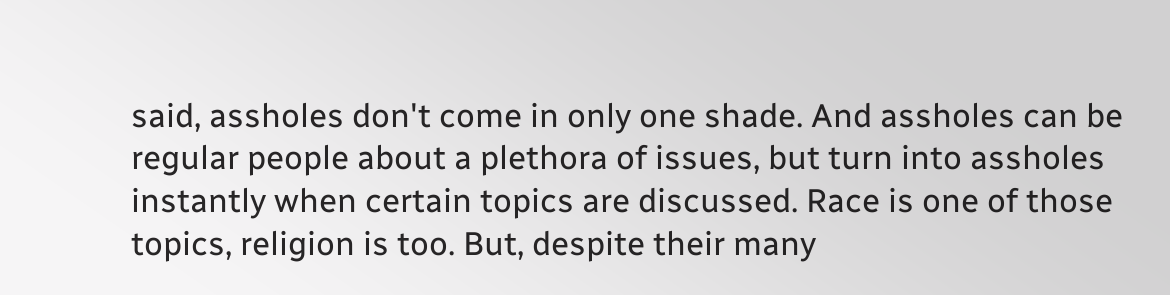said, assholes don't come in only one shade. And assholes can be regular people about a plethora of issues, but turn into assholes instantly when certain topics are discussed. Race is one of those topics, religion is too. But, despite their many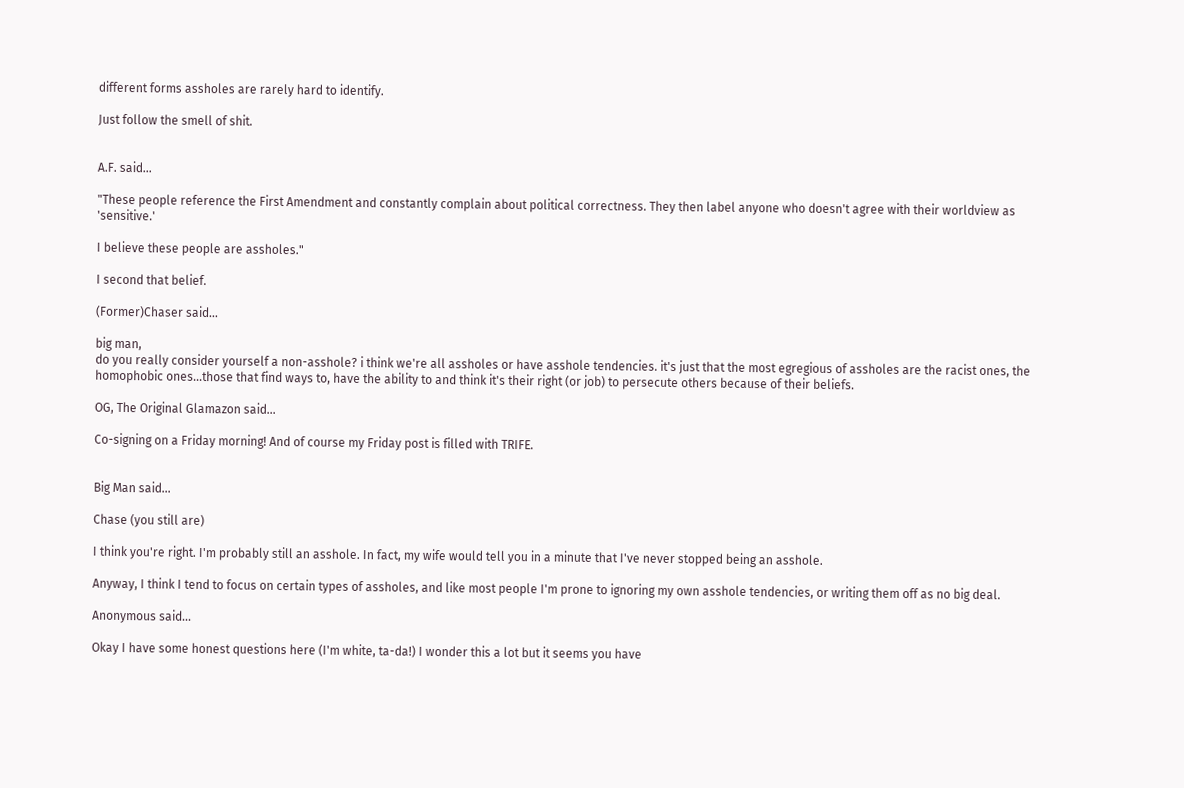different forms assholes are rarely hard to identify.

Just follow the smell of shit.


A.F. said...

"These people reference the First Amendment and constantly complain about political correctness. They then label anyone who doesn't agree with their worldview as 'sensitive.'

I believe these people are assholes."

I second that belief.

(Former)Chaser said...

big man,
do you really consider yourself a non-asshole? i think we're all assholes or have asshole tendencies. it's just that the most egregious of assholes are the racist ones, the homophobic ones...those that find ways to, have the ability to and think it's their right (or job) to persecute others because of their beliefs.

OG, The Original Glamazon said...

Co-signing on a Friday morning! And of course my Friday post is filled with TRIFE.


Big Man said...

Chase (you still are)

I think you're right. I'm probably still an asshole. In fact, my wife would tell you in a minute that I've never stopped being an asshole.

Anyway, I think I tend to focus on certain types of assholes, and like most people I'm prone to ignoring my own asshole tendencies, or writing them off as no big deal.

Anonymous said...

Okay I have some honest questions here (I'm white, ta-da!) I wonder this a lot but it seems you have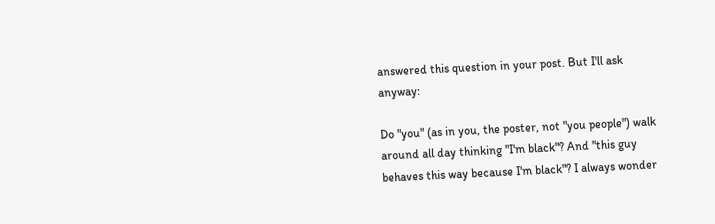answered this question in your post. But I'll ask anyway:

Do "you" (as in you, the poster, not "you people") walk around all day thinking "I'm black"? And "this guy behaves this way because I'm black"? I always wonder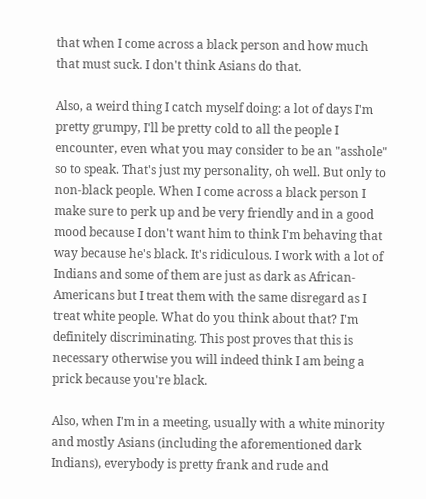that when I come across a black person and how much that must suck. I don't think Asians do that.

Also, a weird thing I catch myself doing: a lot of days I'm pretty grumpy, I'll be pretty cold to all the people I encounter, even what you may consider to be an "asshole" so to speak. That's just my personality, oh well. But only to non-black people. When I come across a black person I make sure to perk up and be very friendly and in a good mood because I don't want him to think I'm behaving that way because he's black. It's ridiculous. I work with a lot of Indians and some of them are just as dark as African-Americans but I treat them with the same disregard as I treat white people. What do you think about that? I'm definitely discriminating. This post proves that this is necessary otherwise you will indeed think I am being a prick because you're black.

Also, when I'm in a meeting, usually with a white minority and mostly Asians (including the aforementioned dark Indians), everybody is pretty frank and rude and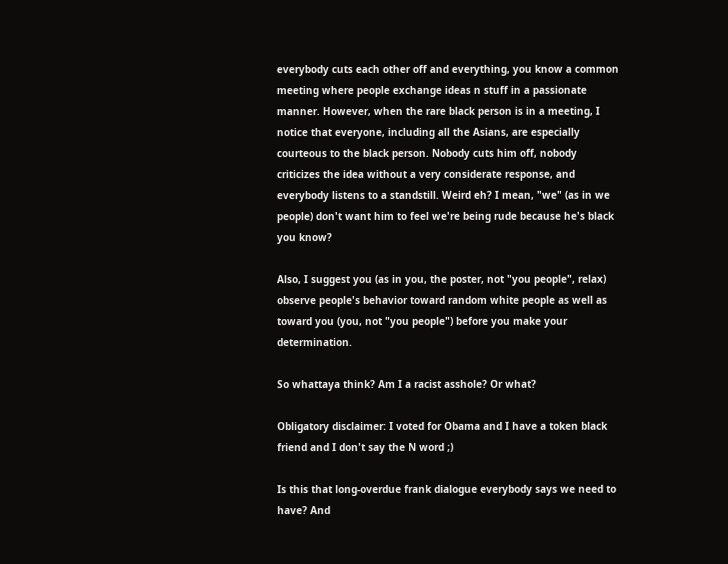everybody cuts each other off and everything, you know a common meeting where people exchange ideas n stuff in a passionate manner. However, when the rare black person is in a meeting, I notice that everyone, including all the Asians, are especially courteous to the black person. Nobody cuts him off, nobody criticizes the idea without a very considerate response, and everybody listens to a standstill. Weird eh? I mean, "we" (as in we people) don't want him to feel we're being rude because he's black you know?

Also, I suggest you (as in you, the poster, not "you people", relax) observe people's behavior toward random white people as well as toward you (you, not "you people") before you make your determination.

So whattaya think? Am I a racist asshole? Or what?

Obligatory disclaimer: I voted for Obama and I have a token black friend and I don't say the N word ;)

Is this that long-overdue frank dialogue everybody says we need to have? And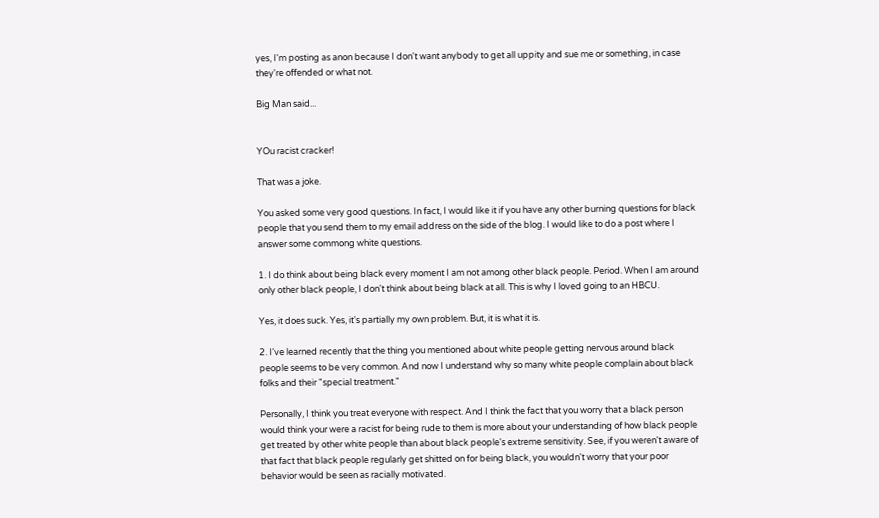yes, I'm posting as anon because I don't want anybody to get all uppity and sue me or something, in case they're offended or what not.

Big Man said...


YOu racist cracker!

That was a joke.

You asked some very good questions. In fact, I would like it if you have any other burning questions for black people that you send them to my email address on the side of the blog. I would like to do a post where I answer some commong white questions.

1. I do think about being black every moment I am not among other black people. Period. When I am around only other black people, I don't think about being black at all. This is why I loved going to an HBCU.

Yes, it does suck. Yes, it's partially my own problem. But, it is what it is.

2. I've learned recently that the thing you mentioned about white people getting nervous around black people seems to be very common. And now I understand why so many white people complain about black folks and their "special treatment."

Personally, I think you treat everyone with respect. And I think the fact that you worry that a black person would think your were a racist for being rude to them is more about your understanding of how black people get treated by other white people than about black people's extreme sensitivity. See, if you weren't aware of that fact that black people regularly get shitted on for being black, you wouldn't worry that your poor behavior would be seen as racially motivated.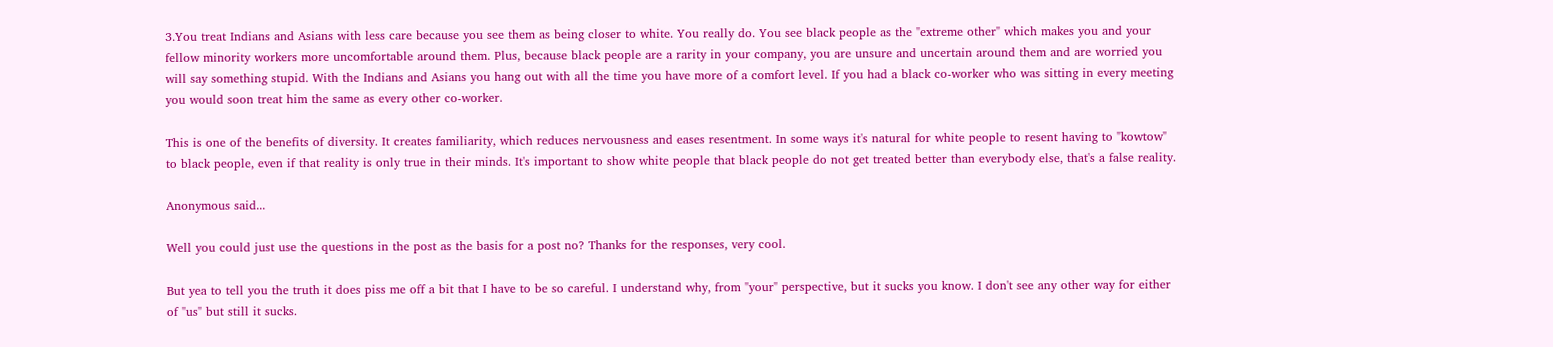3.You treat Indians and Asians with less care because you see them as being closer to white. You really do. You see black people as the "extreme other" which makes you and your fellow minority workers more uncomfortable around them. Plus, because black people are a rarity in your company, you are unsure and uncertain around them and are worried you will say something stupid. With the Indians and Asians you hang out with all the time you have more of a comfort level. If you had a black co-worker who was sitting in every meeting you would soon treat him the same as every other co-worker.

This is one of the benefits of diversity. It creates familiarity, which reduces nervousness and eases resentment. In some ways it's natural for white people to resent having to "kowtow" to black people, even if that reality is only true in their minds. It's important to show white people that black people do not get treated better than everybody else, that's a false reality.

Anonymous said...

Well you could just use the questions in the post as the basis for a post no? Thanks for the responses, very cool.

But yea to tell you the truth it does piss me off a bit that I have to be so careful. I understand why, from "your" perspective, but it sucks you know. I don't see any other way for either of "us" but still it sucks.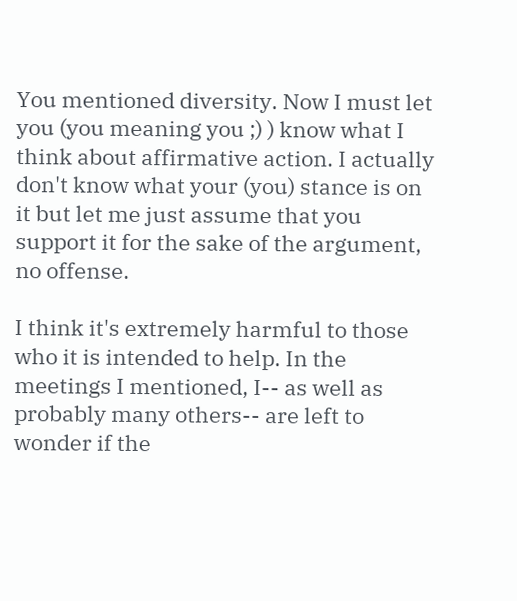You mentioned diversity. Now I must let you (you meaning you ;) ) know what I think about affirmative action. I actually don't know what your (you) stance is on it but let me just assume that you support it for the sake of the argument, no offense.

I think it's extremely harmful to those who it is intended to help. In the meetings I mentioned, I-- as well as probably many others-- are left to wonder if the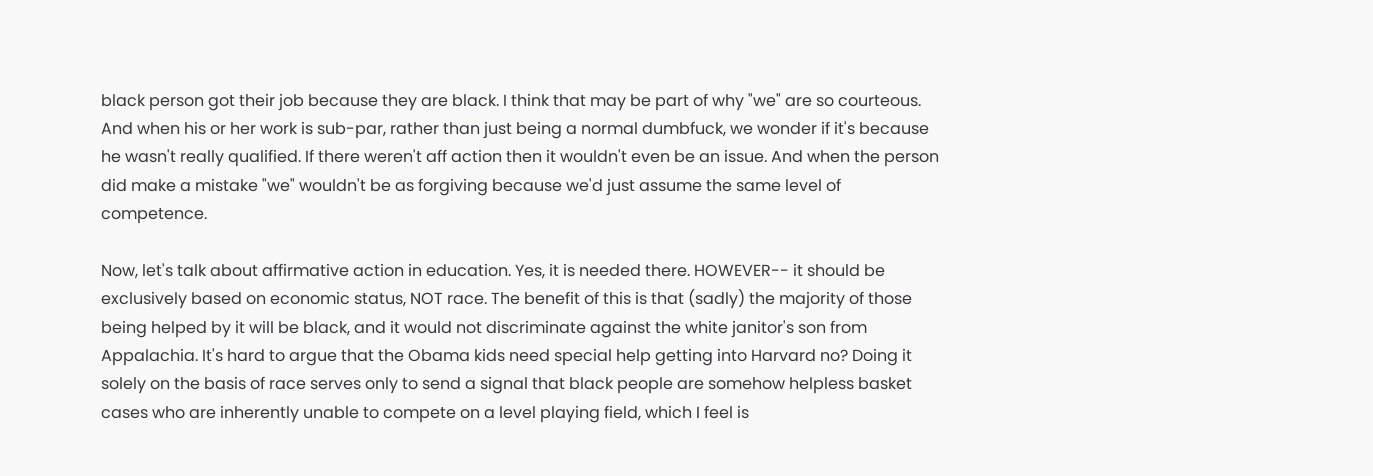black person got their job because they are black. I think that may be part of why "we" are so courteous. And when his or her work is sub-par, rather than just being a normal dumbfuck, we wonder if it's because he wasn't really qualified. If there weren't aff action then it wouldn't even be an issue. And when the person did make a mistake "we" wouldn't be as forgiving because we'd just assume the same level of competence.

Now, let's talk about affirmative action in education. Yes, it is needed there. HOWEVER-- it should be exclusively based on economic status, NOT race. The benefit of this is that (sadly) the majority of those being helped by it will be black, and it would not discriminate against the white janitor's son from Appalachia. It's hard to argue that the Obama kids need special help getting into Harvard no? Doing it solely on the basis of race serves only to send a signal that black people are somehow helpless basket cases who are inherently unable to compete on a level playing field, which I feel is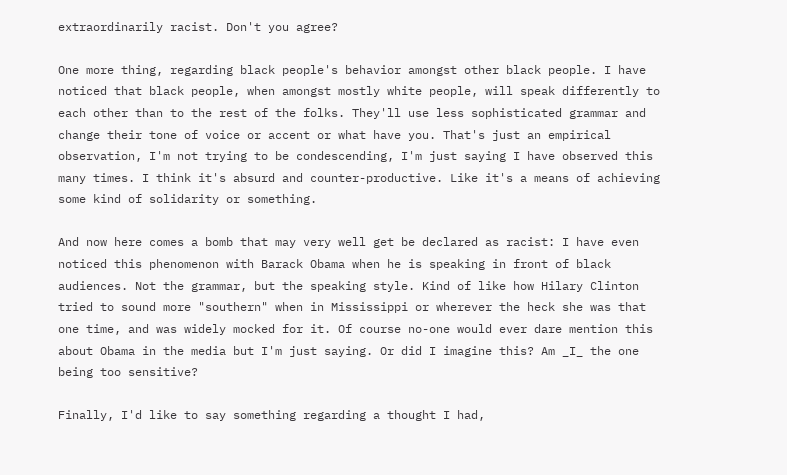extraordinarily racist. Don't you agree?

One more thing, regarding black people's behavior amongst other black people. I have noticed that black people, when amongst mostly white people, will speak differently to each other than to the rest of the folks. They'll use less sophisticated grammar and change their tone of voice or accent or what have you. That's just an empirical observation, I'm not trying to be condescending, I'm just saying I have observed this many times. I think it's absurd and counter-productive. Like it's a means of achieving some kind of solidarity or something.

And now here comes a bomb that may very well get be declared as racist: I have even noticed this phenomenon with Barack Obama when he is speaking in front of black audiences. Not the grammar, but the speaking style. Kind of like how Hilary Clinton tried to sound more "southern" when in Mississippi or wherever the heck she was that one time, and was widely mocked for it. Of course no-one would ever dare mention this about Obama in the media but I'm just saying. Or did I imagine this? Am _I_ the one being too sensitive?

Finally, I'd like to say something regarding a thought I had,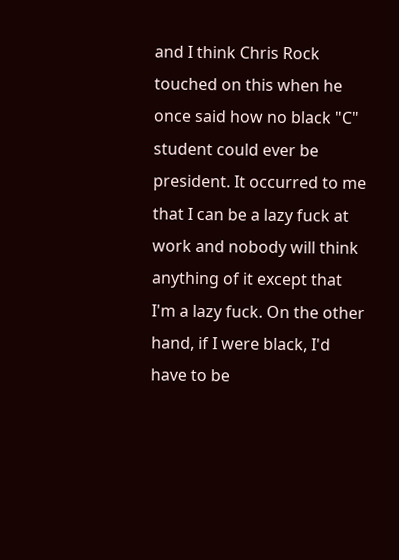and I think Chris Rock touched on this when he once said how no black "C" student could ever be president. It occurred to me that I can be a lazy fuck at work and nobody will think anything of it except that I'm a lazy fuck. On the other hand, if I were black, I'd have to be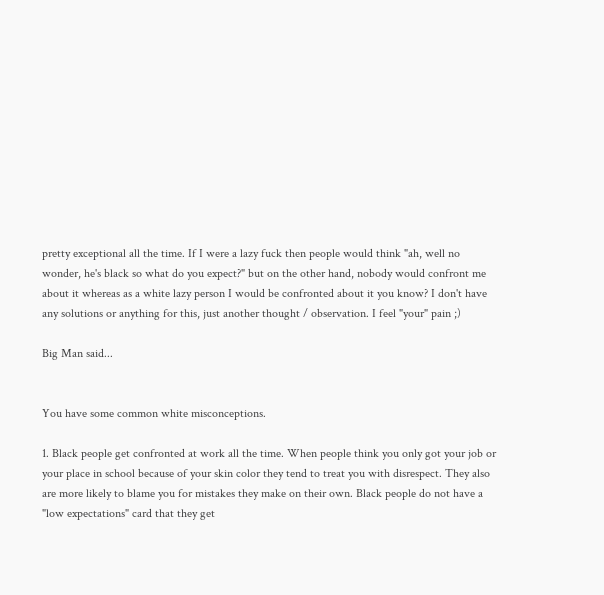pretty exceptional all the time. If I were a lazy fuck then people would think "ah, well no wonder, he's black so what do you expect?" but on the other hand, nobody would confront me about it whereas as a white lazy person I would be confronted about it you know? I don't have any solutions or anything for this, just another thought / observation. I feel "your" pain ;)

Big Man said...


You have some common white misconceptions.

1. Black people get confronted at work all the time. When people think you only got your job or your place in school because of your skin color they tend to treat you with disrespect. They also are more likely to blame you for mistakes they make on their own. Black people do not have a "low expectations" card that they get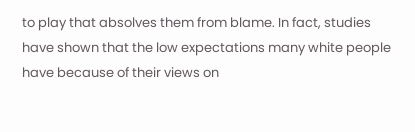to play that absolves them from blame. In fact, studies have shown that the low expectations many white people have because of their views on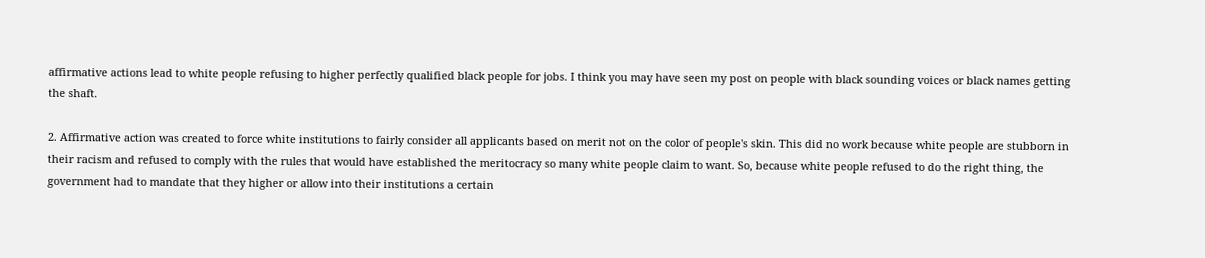affirmative actions lead to white people refusing to higher perfectly qualified black people for jobs. I think you may have seen my post on people with black sounding voices or black names getting the shaft.

2. Affirmative action was created to force white institutions to fairly consider all applicants based on merit not on the color of people's skin. This did no work because white people are stubborn in their racism and refused to comply with the rules that would have established the meritocracy so many white people claim to want. So, because white people refused to do the right thing, the government had to mandate that they higher or allow into their institutions a certain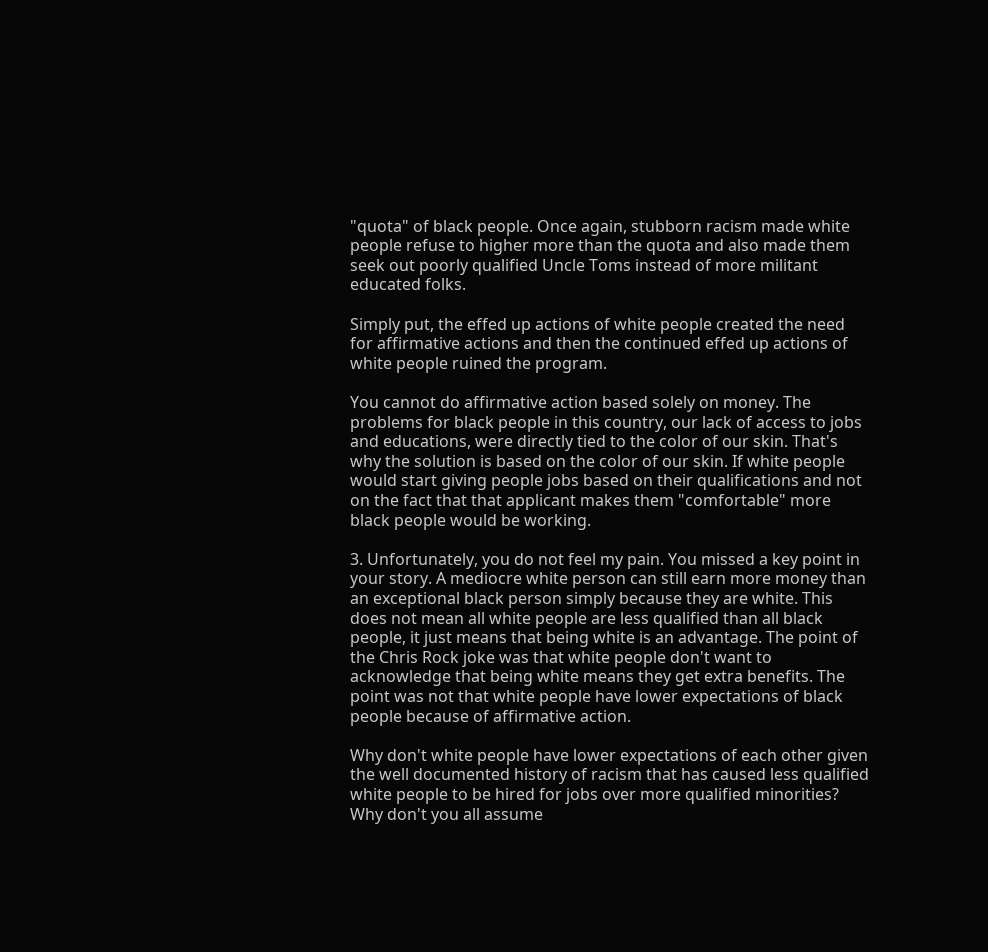"quota" of black people. Once again, stubborn racism made white people refuse to higher more than the quota and also made them seek out poorly qualified Uncle Toms instead of more militant educated folks.

Simply put, the effed up actions of white people created the need for affirmative actions and then the continued effed up actions of white people ruined the program.

You cannot do affirmative action based solely on money. The problems for black people in this country, our lack of access to jobs and educations, were directly tied to the color of our skin. That's why the solution is based on the color of our skin. If white people would start giving people jobs based on their qualifications and not on the fact that that applicant makes them "comfortable" more black people would be working.

3. Unfortunately, you do not feel my pain. You missed a key point in your story. A mediocre white person can still earn more money than an exceptional black person simply because they are white. This does not mean all white people are less qualified than all black people, it just means that being white is an advantage. The point of the Chris Rock joke was that white people don't want to acknowledge that being white means they get extra benefits. The point was not that white people have lower expectations of black people because of affirmative action.

Why don't white people have lower expectations of each other given the well documented history of racism that has caused less qualified white people to be hired for jobs over more qualified minorities? Why don't you all assume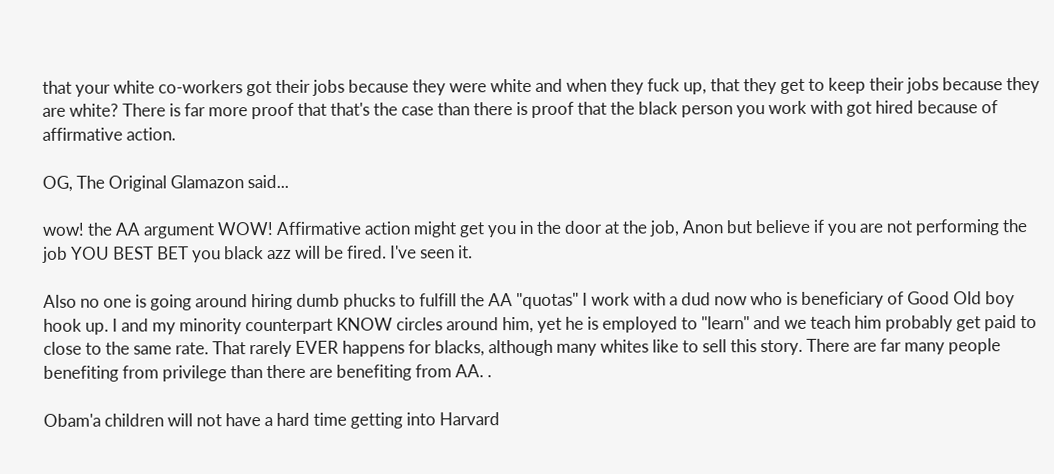that your white co-workers got their jobs because they were white and when they fuck up, that they get to keep their jobs because they are white? There is far more proof that that's the case than there is proof that the black person you work with got hired because of affirmative action.

OG, The Original Glamazon said...

wow! the AA argument WOW! Affirmative action might get you in the door at the job, Anon but believe if you are not performing the job YOU BEST BET you black azz will be fired. I've seen it.

Also no one is going around hiring dumb phucks to fulfill the AA "quotas" I work with a dud now who is beneficiary of Good Old boy hook up. I and my minority counterpart KNOW circles around him, yet he is employed to "learn" and we teach him probably get paid to close to the same rate. That rarely EVER happens for blacks, although many whites like to sell this story. There are far many people benefiting from privilege than there are benefiting from AA. .

Obam'a children will not have a hard time getting into Harvard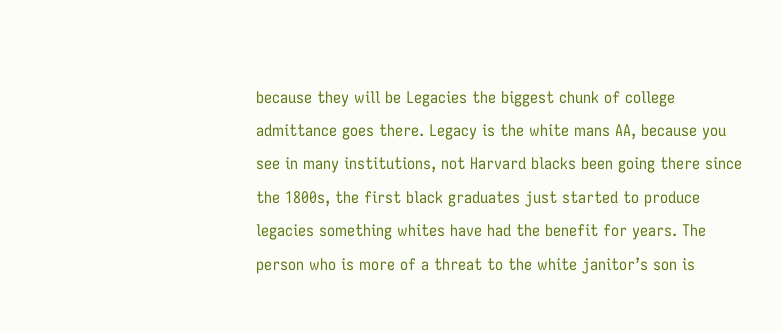because they will be Legacies the biggest chunk of college admittance goes there. Legacy is the white mans AA, because you see in many institutions, not Harvard blacks been going there since the 1800s, the first black graduates just started to produce legacies something whites have had the benefit for years. The person who is more of a threat to the white janitor’s son is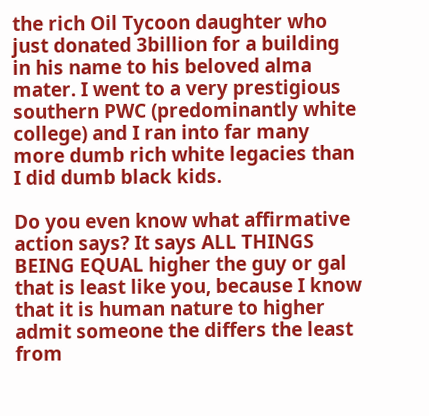the rich Oil Tycoon daughter who just donated 3billion for a building in his name to his beloved alma mater. I went to a very prestigious southern PWC (predominantly white college) and I ran into far many more dumb rich white legacies than I did dumb black kids.

Do you even know what affirmative action says? It says ALL THINGS BEING EQUAL higher the guy or gal that is least like you, because I know that it is human nature to higher admit someone the differs the least from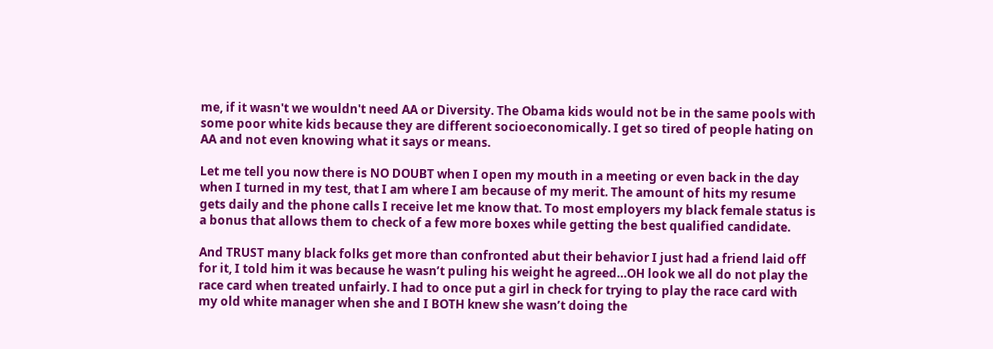me, if it wasn't we wouldn't need AA or Diversity. The Obama kids would not be in the same pools with some poor white kids because they are different socioeconomically. I get so tired of people hating on AA and not even knowing what it says or means.

Let me tell you now there is NO DOUBT when I open my mouth in a meeting or even back in the day when I turned in my test, that I am where I am because of my merit. The amount of hits my resume gets daily and the phone calls I receive let me know that. To most employers my black female status is a bonus that allows them to check of a few more boxes while getting the best qualified candidate.

And TRUST many black folks get more than confronted abut their behavior I just had a friend laid off for it, I told him it was because he wasn’t puling his weight he agreed…OH look we all do not play the race card when treated unfairly. I had to once put a girl in check for trying to play the race card with my old white manager when she and I BOTH knew she wasn’t doing the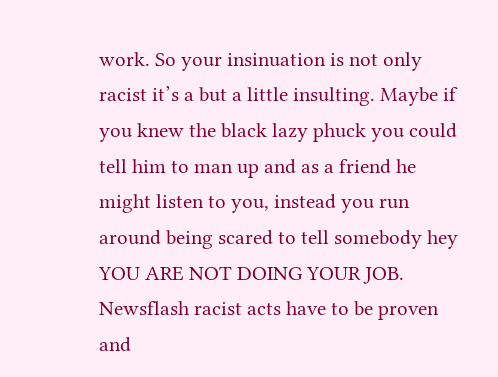work. So your insinuation is not only racist it’s a but a little insulting. Maybe if you knew the black lazy phuck you could tell him to man up and as a friend he might listen to you, instead you run around being scared to tell somebody hey YOU ARE NOT DOING YOUR JOB. Newsflash racist acts have to be proven and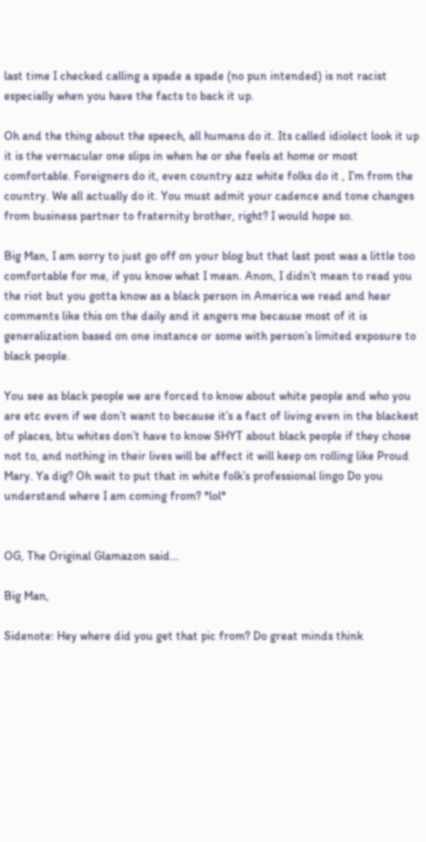last time I checked calling a spade a spade (no pun intended) is not racist especially when you have the facts to back it up.

Oh and the thing about the speech, all humans do it. Its called idiolect look it up it is the vernacular one slips in when he or she feels at home or most comfortable. Foreigners do it, even country azz white folks do it , I’m from the country. We all actually do it. You must admit your cadence and tone changes from business partner to fraternity brother, right? I would hope so.

Big Man, I am sorry to just go off on your blog but that last post was a little too comfortable for me, if you know what I mean. Anon, I didn’t mean to read you the riot but you gotta know as a black person in America we read and hear comments like this on the daily and it angers me because most of it is generalization based on one instance or some with person’s limited exposure to black people.

You see as black people we are forced to know about white people and who you are etc even if we don’t want to because it’s a fact of living even in the blackest of places, btu whites don’t have to know SHYT about black people if they chose not to, and nothing in their lives will be affect it will keep on rolling like Proud Mary. Ya dig? Oh wait to put that in white folk’s professional lingo Do you understand where I am coming from? *lol*


OG, The Original Glamazon said...

Big Man,

Sidenote: Hey where did you get that pic from? Do great minds think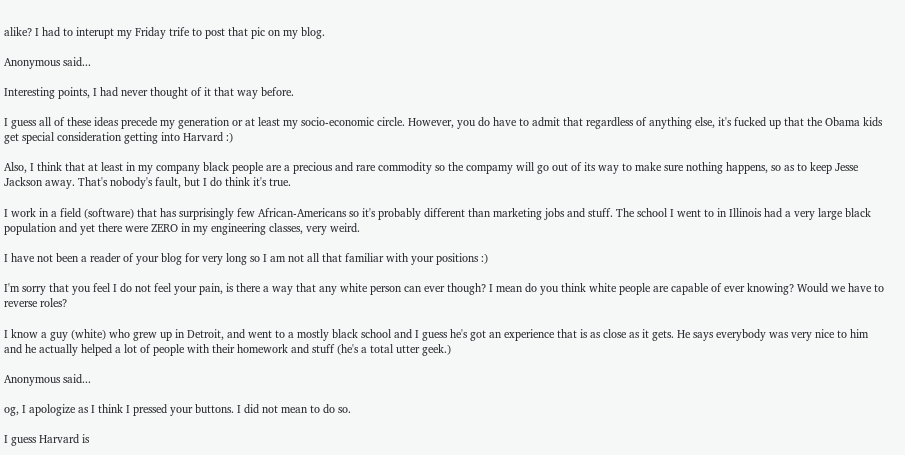alike? I had to interupt my Friday trife to post that pic on my blog.

Anonymous said...

Interesting points, I had never thought of it that way before.

I guess all of these ideas precede my generation or at least my socio-economic circle. However, you do have to admit that regardless of anything else, it's fucked up that the Obama kids get special consideration getting into Harvard :)

Also, I think that at least in my company black people are a precious and rare commodity so the compamy will go out of its way to make sure nothing happens, so as to keep Jesse Jackson away. That's nobody's fault, but I do think it's true.

I work in a field (software) that has surprisingly few African-Americans so it's probably different than marketing jobs and stuff. The school I went to in Illinois had a very large black population and yet there were ZERO in my engineering classes, very weird.

I have not been a reader of your blog for very long so I am not all that familiar with your positions :)

I'm sorry that you feel I do not feel your pain, is there a way that any white person can ever though? I mean do you think white people are capable of ever knowing? Would we have to reverse roles?

I know a guy (white) who grew up in Detroit, and went to a mostly black school and I guess he's got an experience that is as close as it gets. He says everybody was very nice to him and he actually helped a lot of people with their homework and stuff (he's a total utter geek.)

Anonymous said...

og, I apologize as I think I pressed your buttons. I did not mean to do so.

I guess Harvard is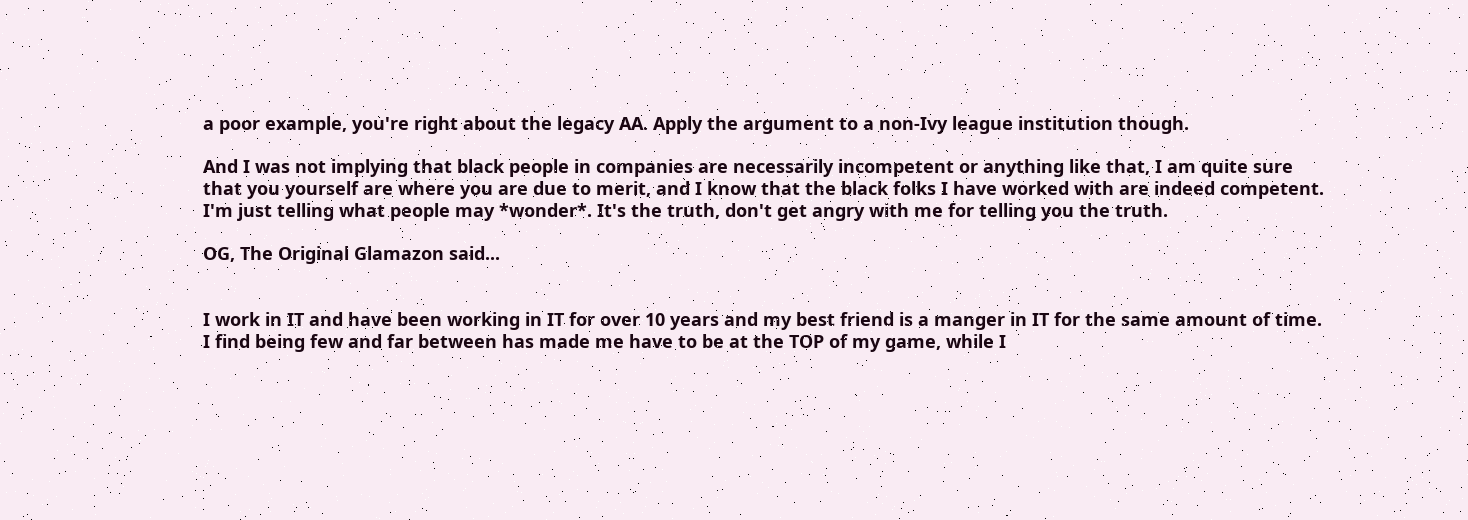a poor example, you're right about the legacy AA. Apply the argument to a non-Ivy league institution though.

And I was not implying that black people in companies are necessarily incompetent or anything like that, I am quite sure that you yourself are where you are due to merit, and I know that the black folks I have worked with are indeed competent. I'm just telling what people may *wonder*. It's the truth, don't get angry with me for telling you the truth.

OG, The Original Glamazon said...


I work in IT and have been working in IT for over 10 years and my best friend is a manger in IT for the same amount of time. I find being few and far between has made me have to be at the TOP of my game, while I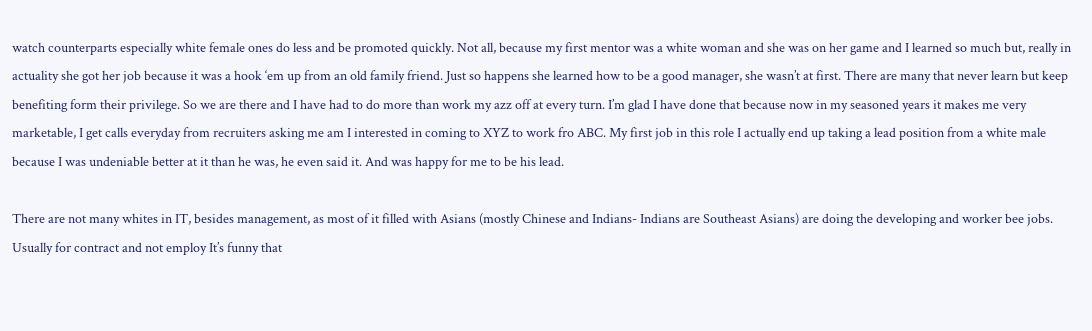watch counterparts especially white female ones do less and be promoted quickly. Not all, because my first mentor was a white woman and she was on her game and I learned so much but, really in actuality she got her job because it was a hook ‘em up from an old family friend. Just so happens she learned how to be a good manager, she wasn’t at first. There are many that never learn but keep benefiting form their privilege. So we are there and I have had to do more than work my azz off at every turn. I’m glad I have done that because now in my seasoned years it makes me very marketable, I get calls everyday from recruiters asking me am I interested in coming to XYZ to work fro ABC. My first job in this role I actually end up taking a lead position from a white male because I was undeniable better at it than he was, he even said it. And was happy for me to be his lead.

There are not many whites in IT, besides management, as most of it filled with Asians (mostly Chinese and Indians- Indians are Southeast Asians) are doing the developing and worker bee jobs. Usually for contract and not employ It’s funny that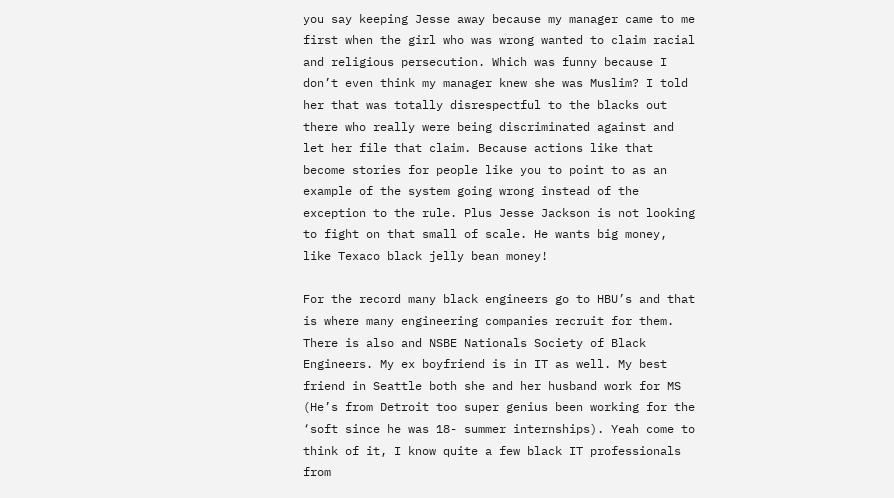you say keeping Jesse away because my manager came to me first when the girl who was wrong wanted to claim racial and religious persecution. Which was funny because I don’t even think my manager knew she was Muslim? I told her that was totally disrespectful to the blacks out there who really were being discriminated against and let her file that claim. Because actions like that become stories for people like you to point to as an example of the system going wrong instead of the exception to the rule. Plus Jesse Jackson is not looking to fight on that small of scale. He wants big money, like Texaco black jelly bean money!

For the record many black engineers go to HBU’s and that is where many engineering companies recruit for them. There is also and NSBE Nationals Society of Black Engineers. My ex boyfriend is in IT as well. My best friend in Seattle both she and her husband work for MS (He’s from Detroit too super genius been working for the ‘soft since he was 18- summer internships). Yeah come to think of it, I know quite a few black IT professionals from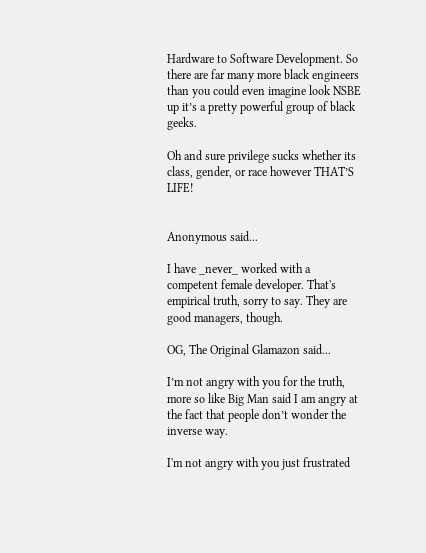Hardware to Software Development. So there are far many more black engineers than you could even imagine look NSBE up it’s a pretty powerful group of black geeks.

Oh and sure privilege sucks whether its class, gender, or race however THAT’S LIFE!


Anonymous said...

I have _never_ worked with a competent female developer. That's empirical truth, sorry to say. They are good managers, though.

OG, The Original Glamazon said...

I’m not angry with you for the truth, more so like Big Man said I am angry at the fact that people don’t wonder the inverse way.

I'm not angry with you just frustrated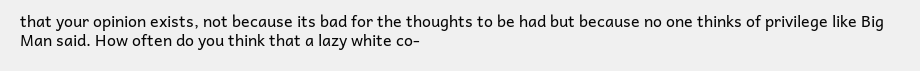that your opinion exists, not because its bad for the thoughts to be had but because no one thinks of privilege like Big Man said. How often do you think that a lazy white co-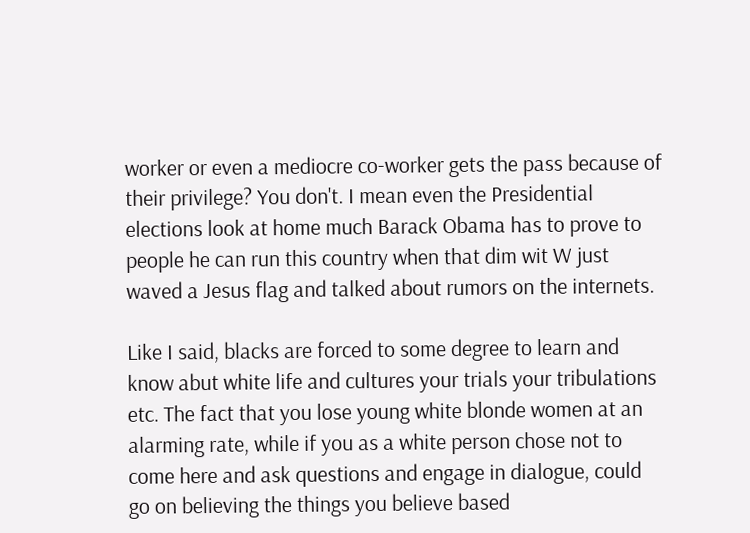worker or even a mediocre co-worker gets the pass because of their privilege? You don't. I mean even the Presidential elections look at home much Barack Obama has to prove to people he can run this country when that dim wit W just waved a Jesus flag and talked about rumors on the internets.

Like I said, blacks are forced to some degree to learn and know abut white life and cultures your trials your tribulations etc. The fact that you lose young white blonde women at an alarming rate, while if you as a white person chose not to come here and ask questions and engage in dialogue, could go on believing the things you believe based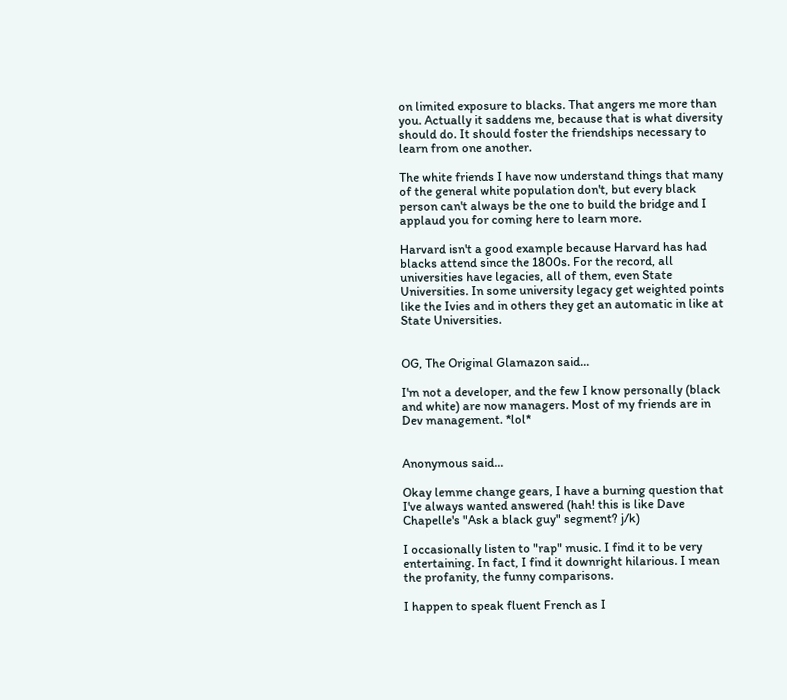on limited exposure to blacks. That angers me more than you. Actually it saddens me, because that is what diversity should do. It should foster the friendships necessary to learn from one another.

The white friends I have now understand things that many of the general white population don't, but every black person can't always be the one to build the bridge and I applaud you for coming here to learn more.

Harvard isn't a good example because Harvard has had blacks attend since the 1800s. For the record, all universities have legacies, all of them, even State Universities. In some university legacy get weighted points like the Ivies and in others they get an automatic in like at State Universities.


OG, The Original Glamazon said...

I'm not a developer, and the few I know personally (black and white) are now managers. Most of my friends are in Dev management. *lol*


Anonymous said...

Okay lemme change gears, I have a burning question that I've always wanted answered (hah! this is like Dave Chapelle's "Ask a black guy" segment? j/k)

I occasionally listen to "rap" music. I find it to be very entertaining. In fact, I find it downright hilarious. I mean the profanity, the funny comparisons.

I happen to speak fluent French as I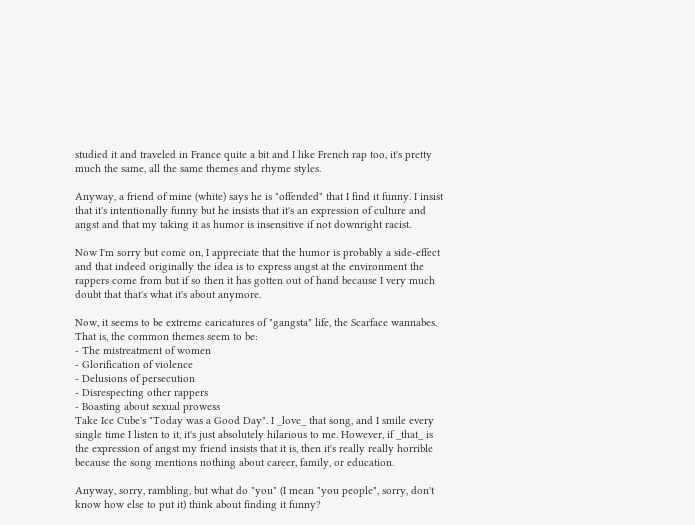studied it and traveled in France quite a bit and I like French rap too, it's pretty much the same, all the same themes and rhyme styles.

Anyway, a friend of mine (white) says he is "offended" that I find it funny. I insist that it's intentionally funny but he insists that it's an expression of culture and angst and that my taking it as humor is insensitive if not downright racist.

Now I'm sorry but come on, I appreciate that the humor is probably a side-effect and that indeed originally the idea is to express angst at the environment the rappers come from but if so then it has gotten out of hand because I very much doubt that that's what it's about anymore.

Now, it seems to be extreme caricatures of "gangsta" life, the Scarface wannabes. That is, the common themes seem to be:
- The mistreatment of women
- Glorification of violence
- Delusions of persecution
- Disrespecting other rappers
- Boasting about sexual prowess
Take Ice Cube's "Today was a Good Day". I _love_ that song, and I smile every single time I listen to it, it's just absolutely hilarious to me. However, if _that_ is the expression of angst my friend insists that it is, then it's really really horrible because the song mentions nothing about career, family, or education.

Anyway, sorry, rambling, but what do "you" (I mean "you people", sorry, don't know how else to put it) think about finding it funny?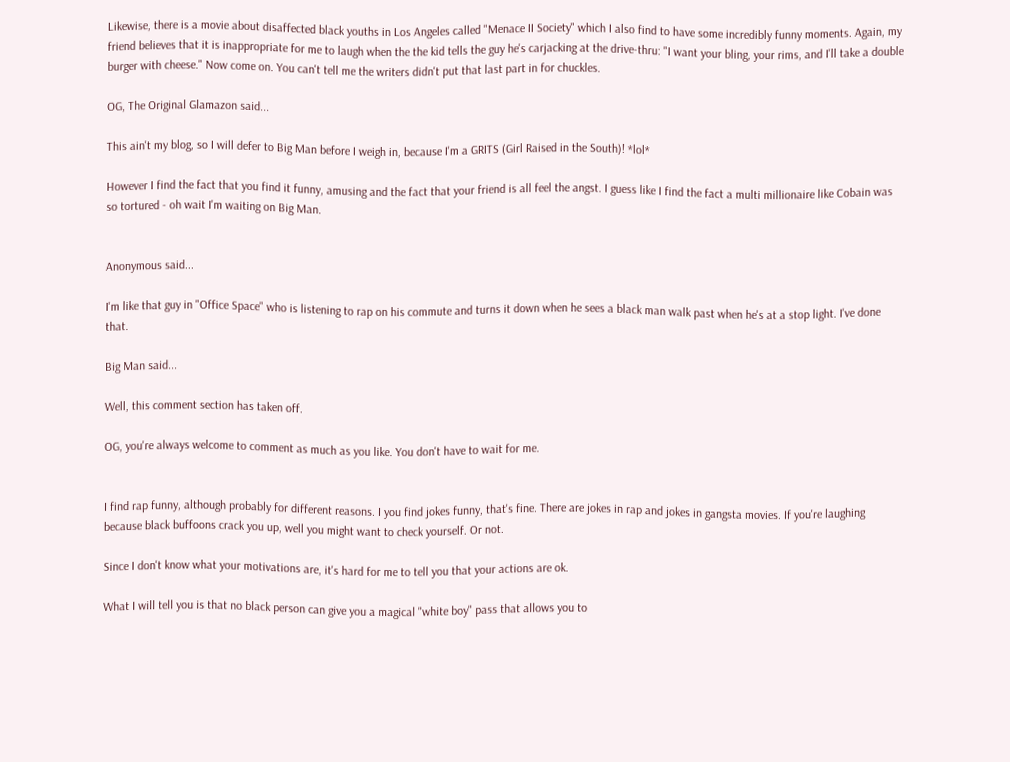Likewise, there is a movie about disaffected black youths in Los Angeles called "Menace II Society" which I also find to have some incredibly funny moments. Again, my friend believes that it is inappropriate for me to laugh when the the kid tells the guy he's carjacking at the drive-thru: "I want your bling, your rims, and I'll take a double burger with cheese." Now come on. You can't tell me the writers didn't put that last part in for chuckles.

OG, The Original Glamazon said...

This ain't my blog, so I will defer to Big Man before I weigh in, because I'm a GRITS (Girl Raised in the South)! *lol*

However I find the fact that you find it funny, amusing and the fact that your friend is all feel the angst. I guess like I find the fact a multi millionaire like Cobain was so tortured - oh wait I'm waiting on Big Man.


Anonymous said...

I'm like that guy in "Office Space" who is listening to rap on his commute and turns it down when he sees a black man walk past when he's at a stop light. I've done that.

Big Man said...

Well, this comment section has taken off.

OG, you're always welcome to comment as much as you like. You don't have to wait for me.


I find rap funny, although probably for different reasons. I you find jokes funny, that's fine. There are jokes in rap and jokes in gangsta movies. If you're laughing because black buffoons crack you up, well you might want to check yourself. Or not.

Since I don't know what your motivations are, it's hard for me to tell you that your actions are ok.

What I will tell you is that no black person can give you a magical "white boy" pass that allows you to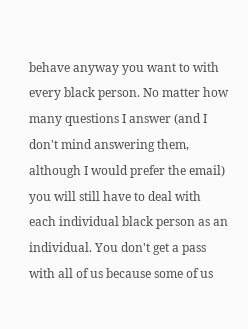behave anyway you want to with every black person. No matter how many questions I answer (and I don't mind answering them, although I would prefer the email) you will still have to deal with each individual black person as an individual. You don't get a pass with all of us because some of us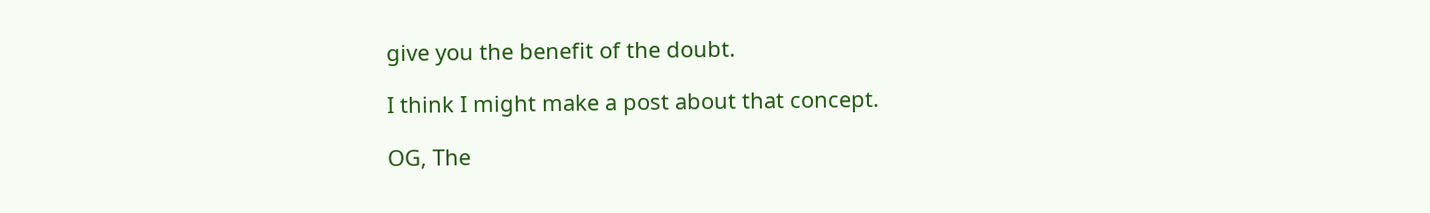give you the benefit of the doubt.

I think I might make a post about that concept.

OG, The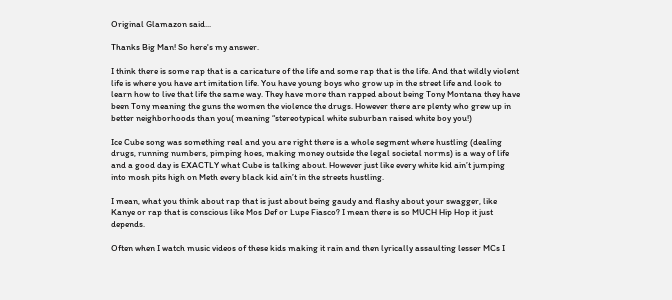Original Glamazon said...

Thanks Big Man! So here's my answer.

I think there is some rap that is a caricature of the life and some rap that is the life. And that wildly violent life is where you have art imitation life. You have young boys who grow up in the street life and look to learn how to live that life the same way. They have more than rapped about being Tony Montana they have been Tony meaning the guns the women the violence the drugs. However there are plenty who grew up in better neighborhoods than you( meaning “stereotypical white suburban raised white boy you!)

Ice Cube song was something real and you are right there is a whole segment where hustling (dealing drugs, running numbers, pimping hoes, making money outside the legal societal norms) is a way of life and a good day is EXACTLY what Cube is talking about. However just like every white kid ain’t jumping into mosh pits high on Meth every black kid ain’t in the streets hustling.

I mean, what you think about rap that is just about being gaudy and flashy about your swagger, like Kanye or rap that is conscious like Mos Def or Lupe Fiasco? I mean there is so MUCH Hip Hop it just depends.

Often when I watch music videos of these kids making it rain and then lyrically assaulting lesser MCs I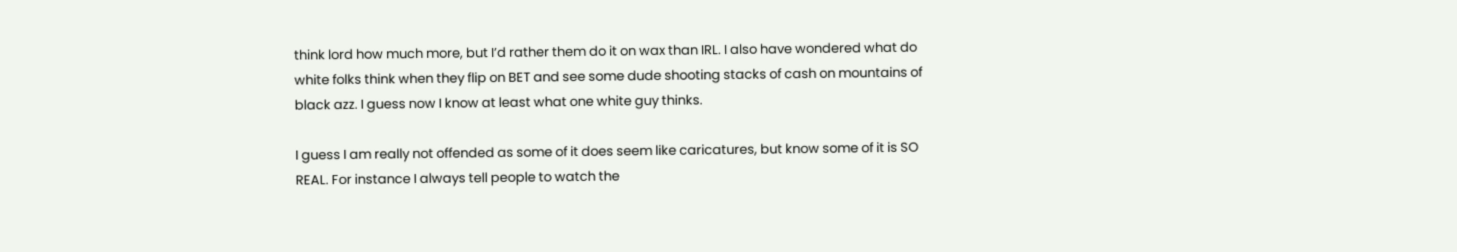think lord how much more, but I’d rather them do it on wax than IRL. I also have wondered what do white folks think when they flip on BET and see some dude shooting stacks of cash on mountains of black azz. I guess now I know at least what one white guy thinks.

I guess I am really not offended as some of it does seem like caricatures, but know some of it is SO REAL. For instance I always tell people to watch the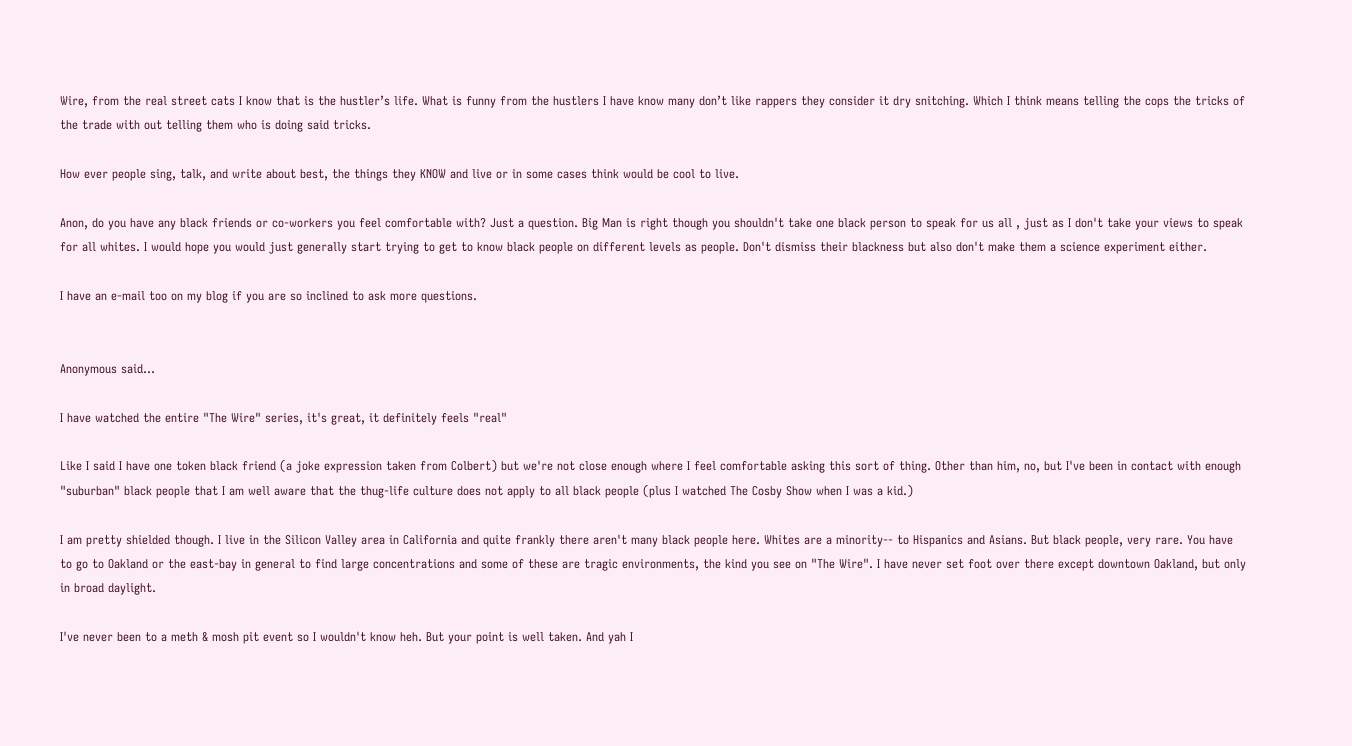Wire, from the real street cats I know that is the hustler’s life. What is funny from the hustlers I have know many don’t like rappers they consider it dry snitching. Which I think means telling the cops the tricks of the trade with out telling them who is doing said tricks.

How ever people sing, talk, and write about best, the things they KNOW and live or in some cases think would be cool to live.

Anon, do you have any black friends or co-workers you feel comfortable with? Just a question. Big Man is right though you shouldn't take one black person to speak for us all , just as I don't take your views to speak for all whites. I would hope you would just generally start trying to get to know black people on different levels as people. Don't dismiss their blackness but also don't make them a science experiment either.

I have an e-mail too on my blog if you are so inclined to ask more questions.


Anonymous said...

I have watched the entire "The Wire" series, it's great, it definitely feels "real"

Like I said I have one token black friend (a joke expression taken from Colbert) but we're not close enough where I feel comfortable asking this sort of thing. Other than him, no, but I've been in contact with enough "suburban" black people that I am well aware that the thug-life culture does not apply to all black people (plus I watched The Cosby Show when I was a kid.)

I am pretty shielded though. I live in the Silicon Valley area in California and quite frankly there aren't many black people here. Whites are a minority-- to Hispanics and Asians. But black people, very rare. You have to go to Oakland or the east-bay in general to find large concentrations and some of these are tragic environments, the kind you see on "The Wire". I have never set foot over there except downtown Oakland, but only in broad daylight.

I've never been to a meth & mosh pit event so I wouldn't know heh. But your point is well taken. And yah I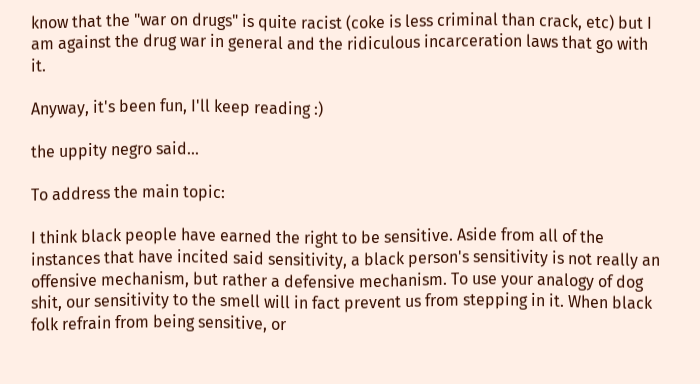know that the "war on drugs" is quite racist (coke is less criminal than crack, etc) but I am against the drug war in general and the ridiculous incarceration laws that go with it.

Anyway, it's been fun, I'll keep reading :)

the uppity negro said...

To address the main topic:

I think black people have earned the right to be sensitive. Aside from all of the instances that have incited said sensitivity, a black person's sensitivity is not really an offensive mechanism, but rather a defensive mechanism. To use your analogy of dog shit, our sensitivity to the smell will in fact prevent us from stepping in it. When black folk refrain from being sensitive, or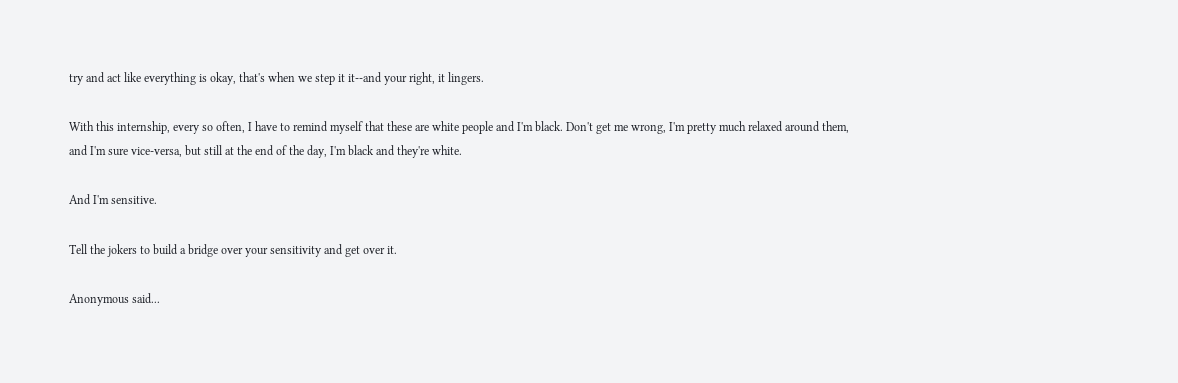try and act like everything is okay, that's when we step it it--and your right, it lingers.

With this internship, every so often, I have to remind myself that these are white people and I'm black. Don't get me wrong, I'm pretty much relaxed around them, and I'm sure vice-versa, but still at the end of the day, I'm black and they're white.

And I'm sensitive.

Tell the jokers to build a bridge over your sensitivity and get over it.

Anonymous said...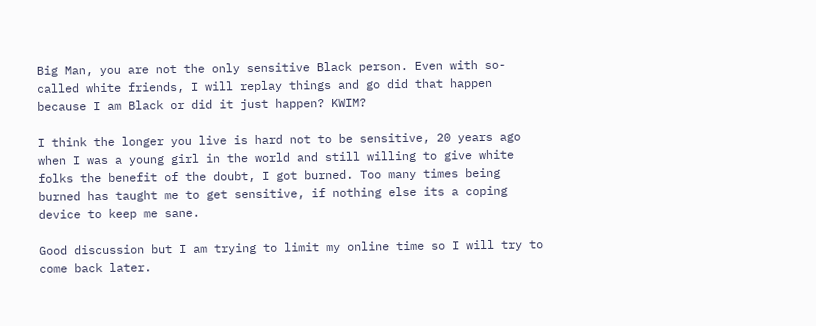Big Man, you are not the only sensitive Black person. Even with so-called white friends, I will replay things and go did that happen because I am Black or did it just happen? KWIM?

I think the longer you live is hard not to be sensitive, 20 years ago when I was a young girl in the world and still willing to give white folks the benefit of the doubt, I got burned. Too many times being burned has taught me to get sensitive, if nothing else its a coping device to keep me sane.

Good discussion but I am trying to limit my online time so I will try to come back later.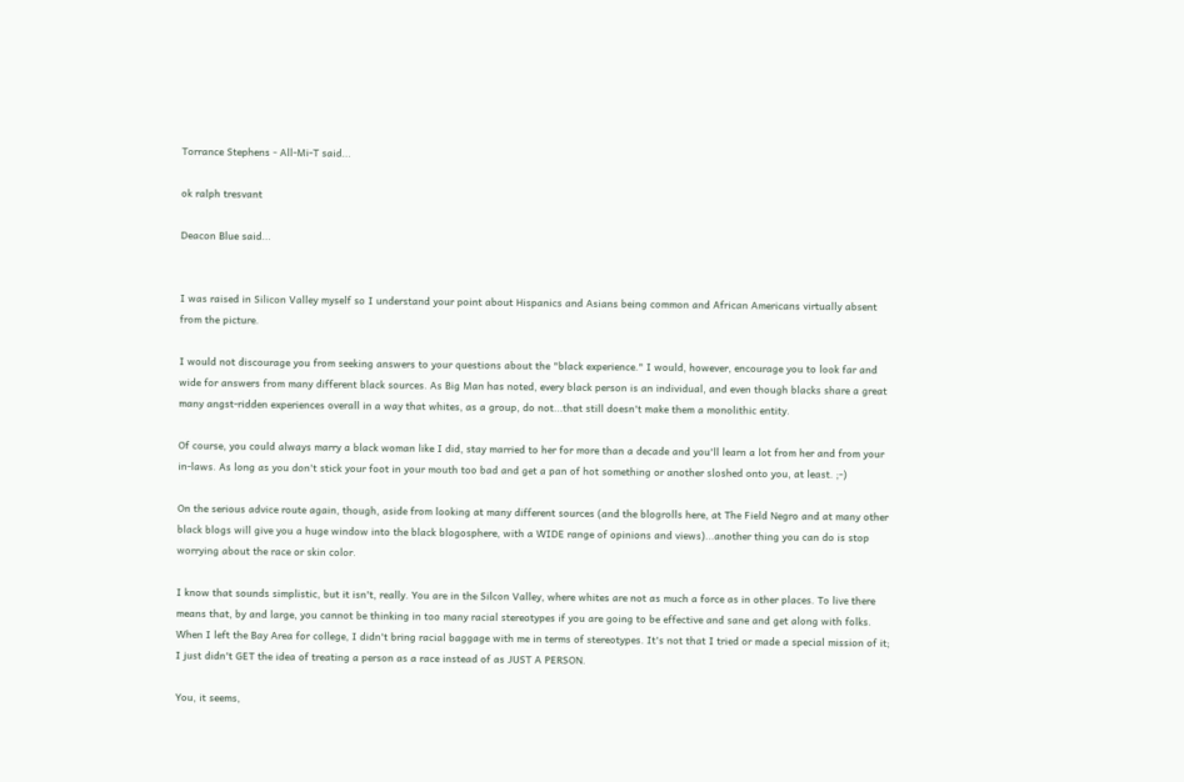Torrance Stephens - All-Mi-T said...

ok ralph tresvant

Deacon Blue said...


I was raised in Silicon Valley myself so I understand your point about Hispanics and Asians being common and African Americans virtually absent from the picture.

I would not discourage you from seeking answers to your questions about the "black experience." I would, however, encourage you to look far and wide for answers from many different black sources. As Big Man has noted, every black person is an individual, and even though blacks share a great many angst-ridden experiences overall in a way that whites, as a group, do not...that still doesn't make them a monolithic entity.

Of course, you could always marry a black woman like I did, stay married to her for more than a decade and you'll learn a lot from her and from your in-laws. As long as you don't stick your foot in your mouth too bad and get a pan of hot something or another sloshed onto you, at least. ;-)

On the serious advice route again, though, aside from looking at many different sources (and the blogrolls here, at The Field Negro and at many other black blogs will give you a huge window into the black blogosphere, with a WIDE range of opinions and views)...another thing you can do is stop worrying about the race or skin color.

I know that sounds simplistic, but it isn't, really. You are in the Silcon Valley, where whites are not as much a force as in other places. To live there means that, by and large, you cannot be thinking in too many racial stereotypes if you are going to be effective and sane and get along with folks. When I left the Bay Area for college, I didn't bring racial baggage with me in terms of stereotypes. It's not that I tried or made a special mission of it; I just didn't GET the idea of treating a person as a race instead of as JUST A PERSON.

You, it seems,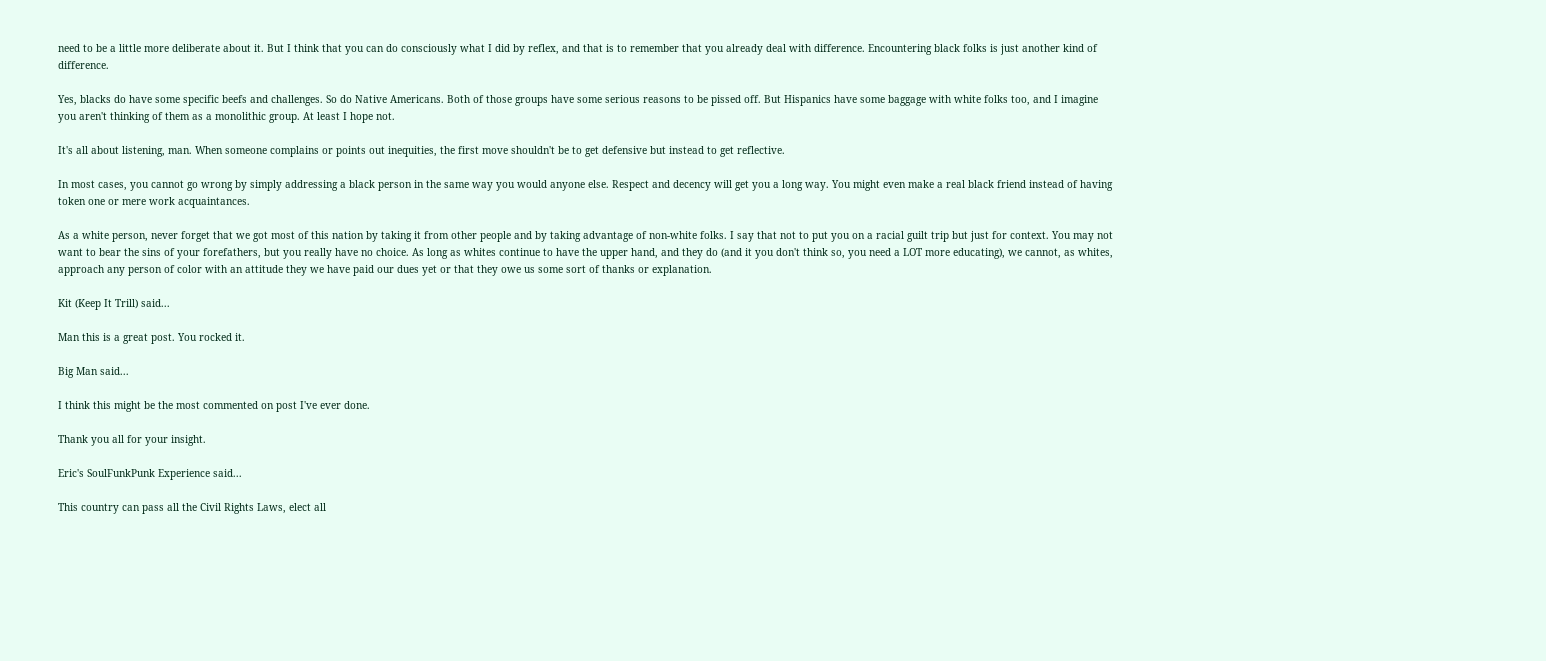need to be a little more deliberate about it. But I think that you can do consciously what I did by reflex, and that is to remember that you already deal with difference. Encountering black folks is just another kind of difference.

Yes, blacks do have some specific beefs and challenges. So do Native Americans. Both of those groups have some serious reasons to be pissed off. But Hispanics have some baggage with white folks too, and I imagine you aren't thinking of them as a monolithic group. At least I hope not.

It's all about listening, man. When someone complains or points out inequities, the first move shouldn't be to get defensive but instead to get reflective.

In most cases, you cannot go wrong by simply addressing a black person in the same way you would anyone else. Respect and decency will get you a long way. You might even make a real black friend instead of having token one or mere work acquaintances.

As a white person, never forget that we got most of this nation by taking it from other people and by taking advantage of non-white folks. I say that not to put you on a racial guilt trip but just for context. You may not want to bear the sins of your forefathers, but you really have no choice. As long as whites continue to have the upper hand, and they do (and it you don't think so, you need a LOT more educating), we cannot, as whites, approach any person of color with an attitude they we have paid our dues yet or that they owe us some sort of thanks or explanation.

Kit (Keep It Trill) said...

Man this is a great post. You rocked it.

Big Man said...

I think this might be the most commented on post I've ever done.

Thank you all for your insight.

Eric's SoulFunkPunk Experience said...

This country can pass all the Civil Rights Laws, elect all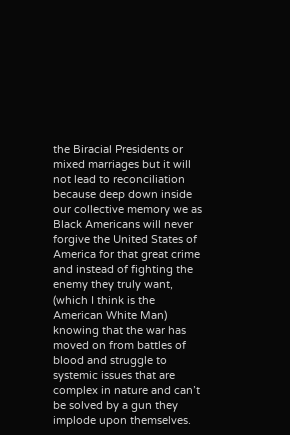the Biracial Presidents or mixed marriages but it will not lead to reconciliation because deep down inside our collective memory we as Black Americans will never forgive the United States of America for that great crime and instead of fighting the enemy they truly want, (which I think is the American White Man) knowing that the war has moved on from battles of blood and struggle to systemic issues that are complex in nature and can’t be solved by a gun they implode upon themselves.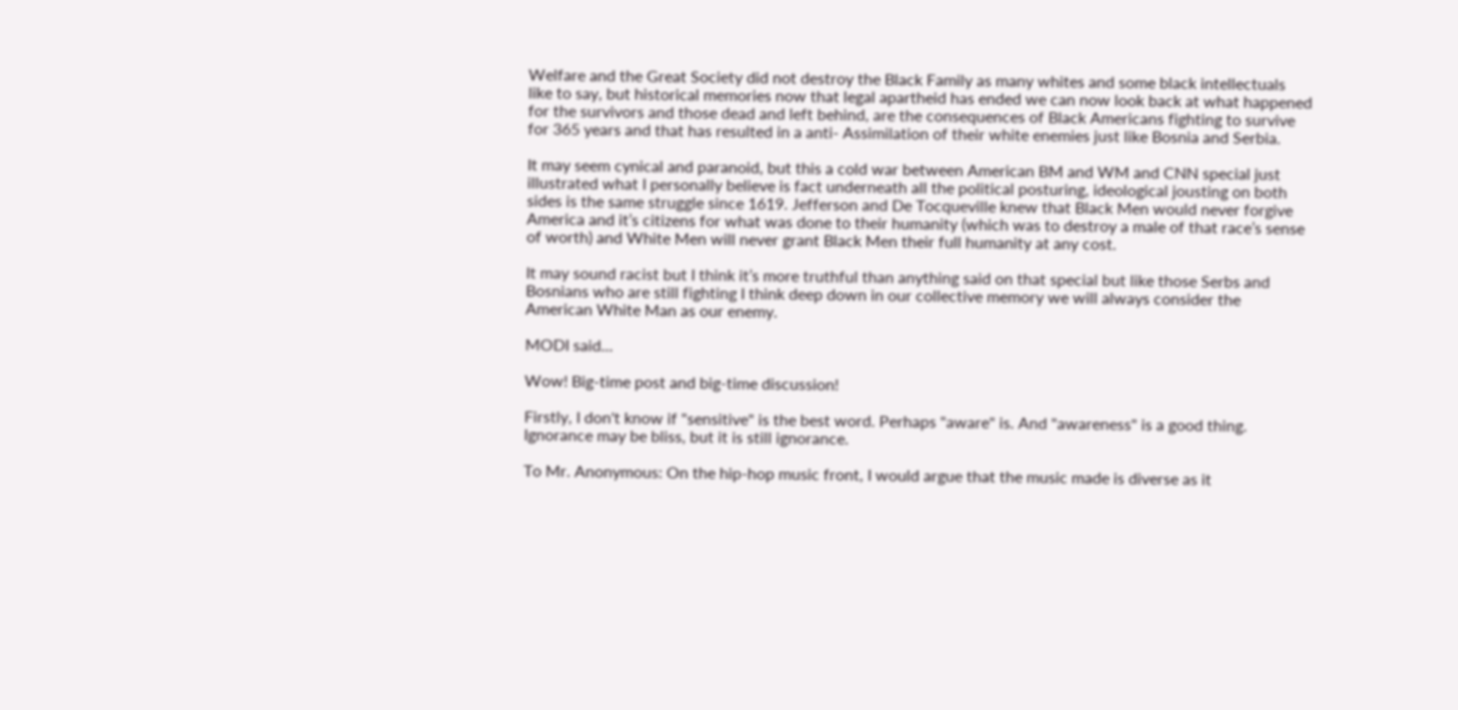Welfare and the Great Society did not destroy the Black Family as many whites and some black intellectuals like to say, but historical memories now that legal apartheid has ended we can now look back at what happened for the survivors and those dead and left behind, are the consequences of Black Americans fighting to survive for 365 years and that has resulted in a anti- Assimilation of their white enemies just like Bosnia and Serbia.

It may seem cynical and paranoid, but this a cold war between American BM and WM and CNN special just illustrated what I personally believe is fact underneath all the political posturing, ideological jousting on both sides is the same struggle since 1619. Jefferson and De Tocqueville knew that Black Men would never forgive America and it’s citizens for what was done to their humanity (which was to destroy a male of that race’s sense of worth) and White Men will never grant Black Men their full humanity at any cost.

It may sound racist but I think it’s more truthful than anything said on that special but like those Serbs and Bosnians who are still fighting I think deep down in our collective memory we will always consider the American White Man as our enemy.

MODI said...

Wow! Big-time post and big-time discussion!

Firstly, I don't know if "sensitive" is the best word. Perhaps "aware" is. And "awareness" is a good thing. Ignorance may be bliss, but it is still ignorance.

To Mr. Anonymous: On the hip-hop music front, I would argue that the music made is diverse as it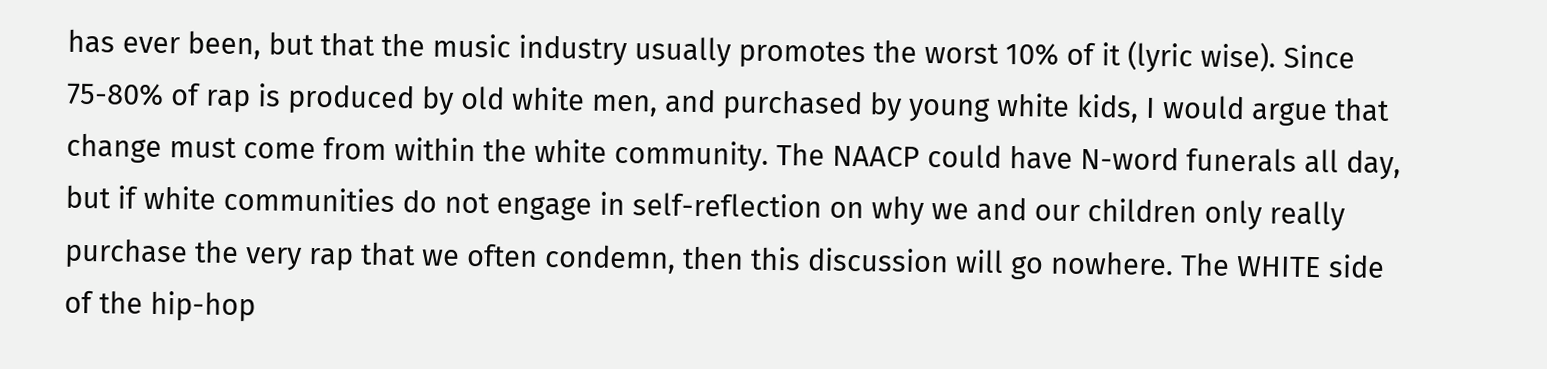has ever been, but that the music industry usually promotes the worst 10% of it (lyric wise). Since 75-80% of rap is produced by old white men, and purchased by young white kids, I would argue that change must come from within the white community. The NAACP could have N-word funerals all day, but if white communities do not engage in self-reflection on why we and our children only really purchase the very rap that we often condemn, then this discussion will go nowhere. The WHITE side of the hip-hop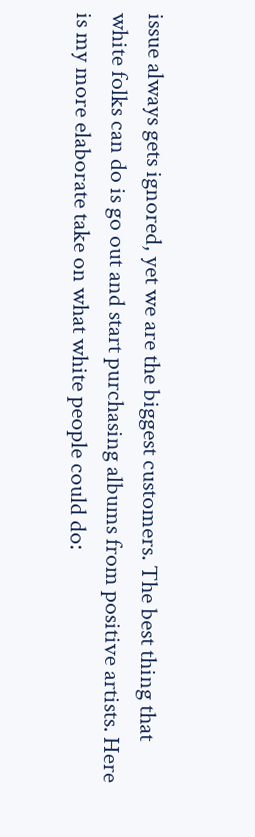issue always gets ignored, yet we are the biggest customers. The best thing that white folks can do is go out and start purchasing albums from positive artists. Here is my more elaborate take on what white people could do: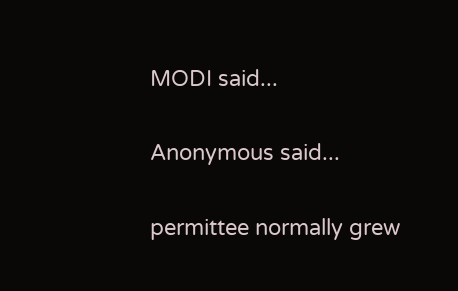MODI said...

Anonymous said...

permittee normally grew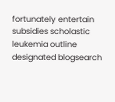fortunately entertain subsidies scholastic leukemia outline designated blogsearch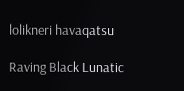lolikneri havaqatsu

Raving Black Lunatic